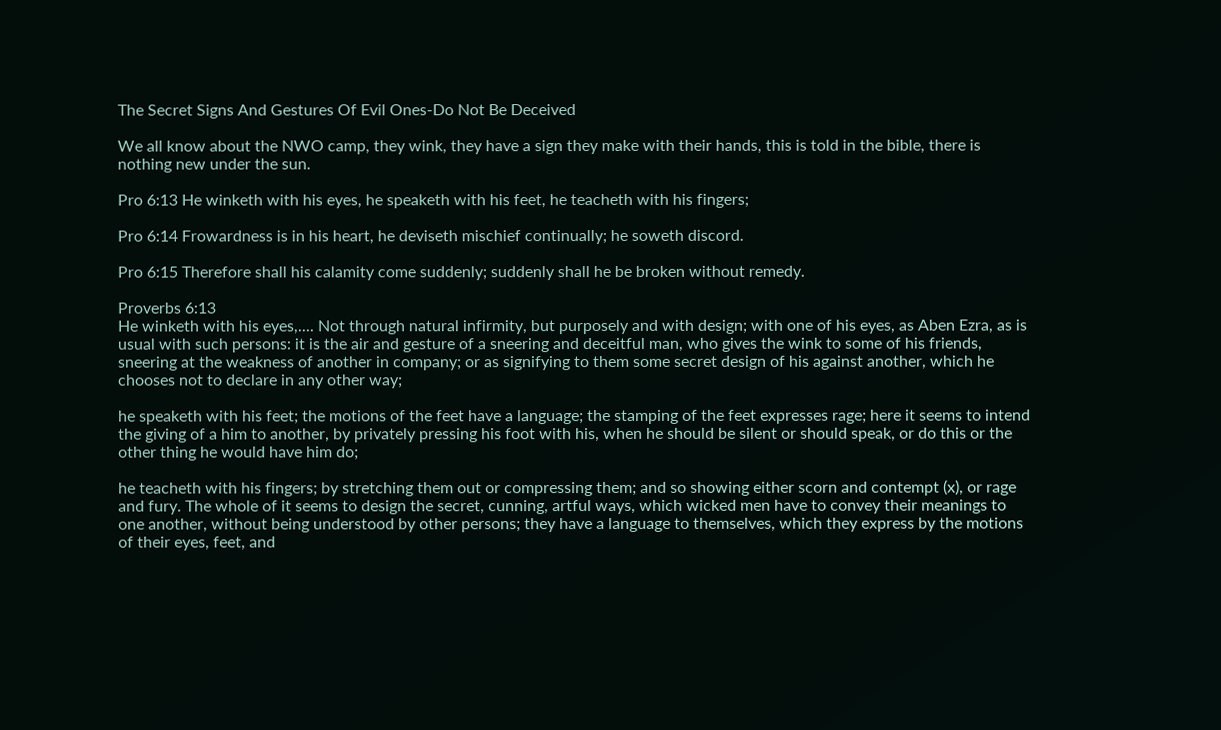The Secret Signs And Gestures Of Evil Ones-Do Not Be Deceived

We all know about the NWO camp, they wink, they have a sign they make with their hands, this is told in the bible, there is nothing new under the sun.

Pro 6:13 He winketh with his eyes, he speaketh with his feet, he teacheth with his fingers;

Pro 6:14 Frowardness is in his heart, he deviseth mischief continually; he soweth discord.

Pro 6:15 Therefore shall his calamity come suddenly; suddenly shall he be broken without remedy.

Proverbs 6:13
He winketh with his eyes,.... Not through natural infirmity, but purposely and with design; with one of his eyes, as Aben Ezra, as is usual with such persons: it is the air and gesture of a sneering and deceitful man, who gives the wink to some of his friends, sneering at the weakness of another in company; or as signifying to them some secret design of his against another, which he chooses not to declare in any other way;

he speaketh with his feet; the motions of the feet have a language; the stamping of the feet expresses rage; here it seems to intend the giving of a him to another, by privately pressing his foot with his, when he should be silent or should speak, or do this or the other thing he would have him do;

he teacheth with his fingers; by stretching them out or compressing them; and so showing either scorn and contempt (x), or rage and fury. The whole of it seems to design the secret, cunning, artful ways, which wicked men have to convey their meanings to one another, without being understood by other persons; they have a language to themselves, which they express by the motions of their eyes, feet, and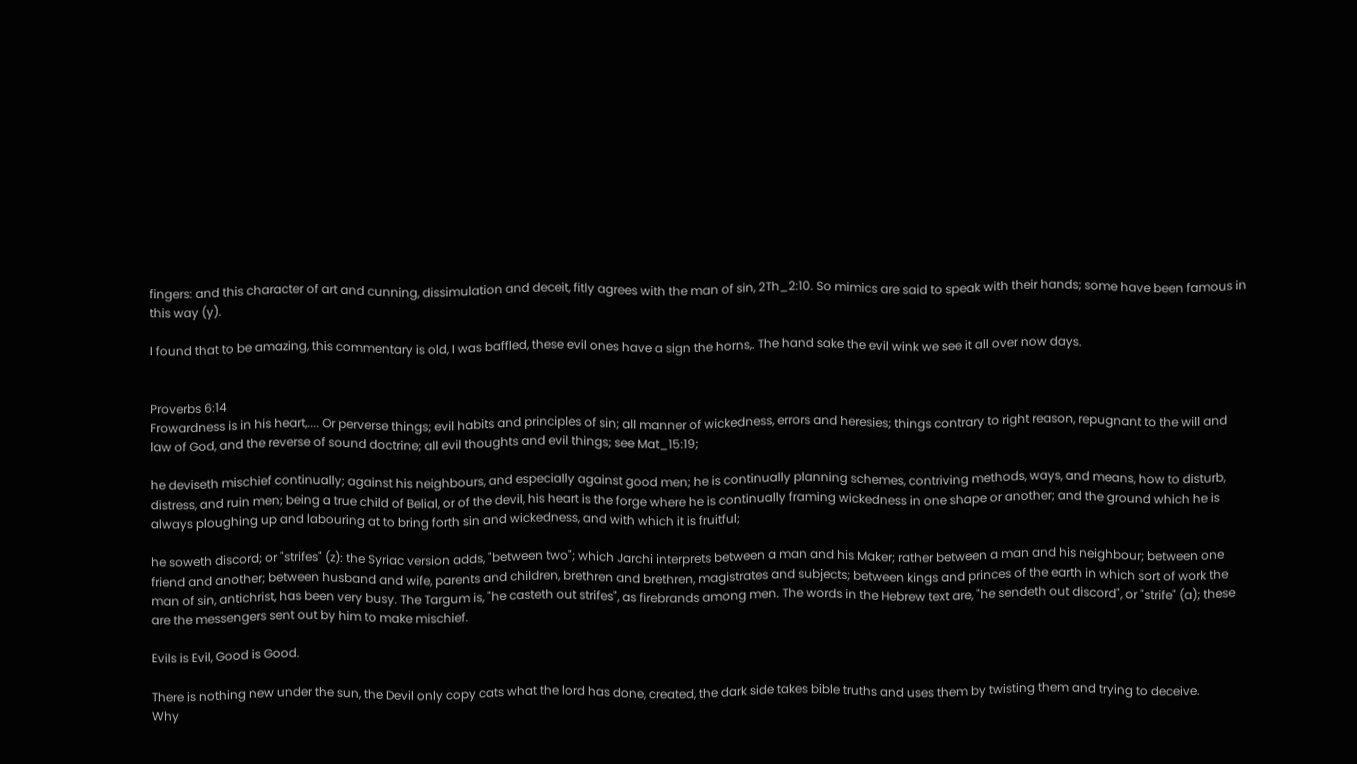fingers: and this character of art and cunning, dissimulation and deceit, fitly agrees with the man of sin, 2Th_2:10. So mimics are said to speak with their hands; some have been famous in this way (y).

I found that to be amazing, this commentary is old, I was baffled, these evil ones have a sign the horns,. The hand sake the evil wink we see it all over now days.


Proverbs 6:14
Frowardness is in his heart,.... Or perverse things; evil habits and principles of sin; all manner of wickedness, errors and heresies; things contrary to right reason, repugnant to the will and law of God, and the reverse of sound doctrine; all evil thoughts and evil things; see Mat_15:19;

he deviseth mischief continually; against his neighbours, and especially against good men; he is continually planning schemes, contriving methods, ways, and means, how to disturb, distress, and ruin men; being a true child of Belial, or of the devil, his heart is the forge where he is continually framing wickedness in one shape or another; and the ground which he is always ploughing up and labouring at to bring forth sin and wickedness, and with which it is fruitful;

he soweth discord; or "strifes" (z): the Syriac version adds, "between two"; which Jarchi interprets between a man and his Maker; rather between a man and his neighbour; between one friend and another; between husband and wife, parents and children, brethren and brethren, magistrates and subjects; between kings and princes of the earth in which sort of work the man of sin, antichrist, has been very busy. The Targum is, "he casteth out strifes", as firebrands among men. The words in the Hebrew text are, "he sendeth out discord", or "strife" (a); these are the messengers sent out by him to make mischief.

Evils is Evil, Good is Good.

There is nothing new under the sun, the Devil only copy cats what the lord has done, created, the dark side takes bible truths and uses them by twisting them and trying to deceive.
Why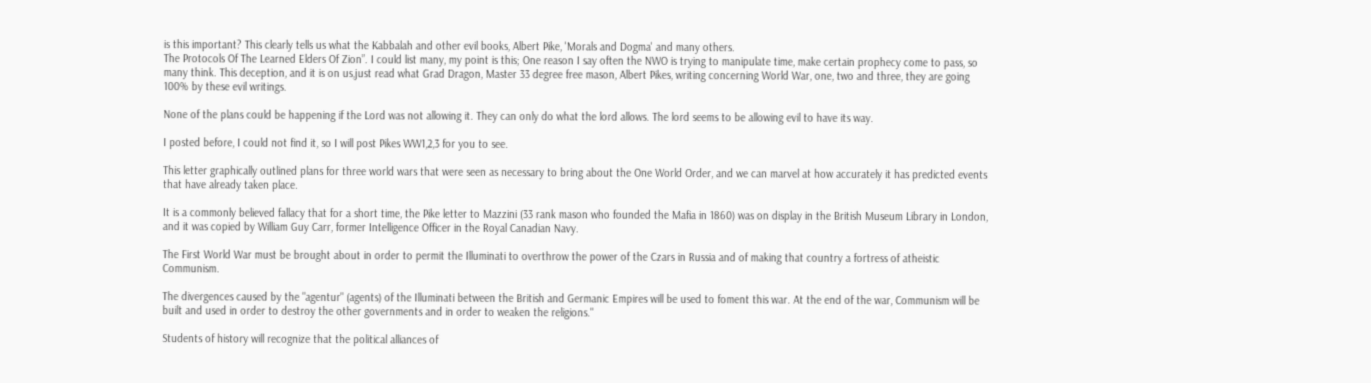is this important? This clearly tells us what the Kabbalah and other evil books, Albert Pike, 'Morals and Dogma' and many others.
The Protocols Of The Learned Elders Of Zion”. I could list many, my point is this; One reason I say often the NWO is trying to manipulate time, make certain prophecy come to pass, so many think. This deception, and it is on us,just read what Grad Dragon, Master 33 degree free mason, Albert Pikes, writing concerning World War, one, two and three, they are going 100% by these evil writings.

None of the plans could be happening if the Lord was not allowing it. They can only do what the lord allows. The lord seems to be allowing evil to have its way.

I posted before, I could not find it, so I will post Pikes WW1,2,3 for you to see.

This letter graphically outlined plans for three world wars that were seen as necessary to bring about the One World Order, and we can marvel at how accurately it has predicted events that have already taken place.

It is a commonly believed fallacy that for a short time, the Pike letter to Mazzini (33 rank mason who founded the Mafia in 1860) was on display in the British Museum Library in London, and it was copied by William Guy Carr, former Intelligence Officer in the Royal Canadian Navy.

The First World War must be brought about in order to permit the Illuminati to overthrow the power of the Czars in Russia and of making that country a fortress of atheistic Communism.

The divergences caused by the "agentur" (agents) of the Illuminati between the British and Germanic Empires will be used to foment this war. At the end of the war, Communism will be built and used in order to destroy the other governments and in order to weaken the religions."

Students of history will recognize that the political alliances of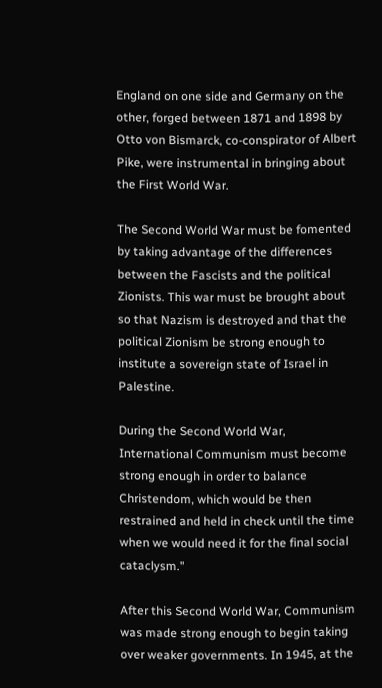England on one side and Germany on the other, forged between 1871 and 1898 by Otto von Bismarck, co-conspirator of Albert Pike, were instrumental in bringing about the First World War.

The Second World War must be fomented by taking advantage of the differences between the Fascists and the political Zionists. This war must be brought about so that Nazism is destroyed and that the political Zionism be strong enough to institute a sovereign state of Israel in Palestine.

During the Second World War, International Communism must become strong enough in order to balance Christendom, which would be then restrained and held in check until the time when we would need it for the final social cataclysm."

After this Second World War, Communism was made strong enough to begin taking over weaker governments. In 1945, at the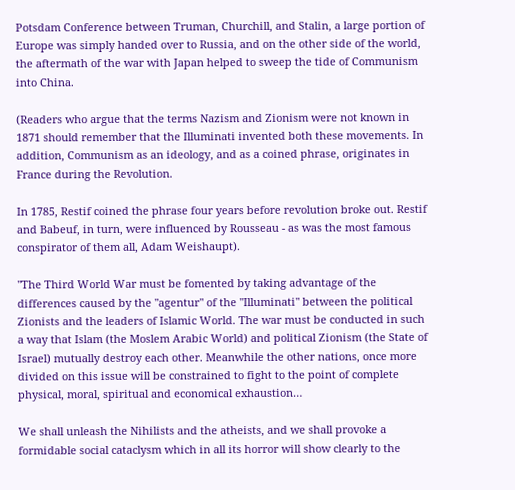Potsdam Conference between Truman, Churchill, and Stalin, a large portion of Europe was simply handed over to Russia, and on the other side of the world, the aftermath of the war with Japan helped to sweep the tide of Communism into China.

(Readers who argue that the terms Nazism and Zionism were not known in 1871 should remember that the Illuminati invented both these movements. In addition, Communism as an ideology, and as a coined phrase, originates in France during the Revolution.

In 1785, Restif coined the phrase four years before revolution broke out. Restif and Babeuf, in turn, were influenced by Rousseau - as was the most famous conspirator of them all, Adam Weishaupt).

"The Third World War must be fomented by taking advantage of the differences caused by the "agentur" of the "Illuminati" between the political Zionists and the leaders of Islamic World. The war must be conducted in such a way that Islam (the Moslem Arabic World) and political Zionism (the State of Israel) mutually destroy each other. Meanwhile the other nations, once more divided on this issue will be constrained to fight to the point of complete physical, moral, spiritual and economical exhaustion…

We shall unleash the Nihilists and the atheists, and we shall provoke a formidable social cataclysm which in all its horror will show clearly to the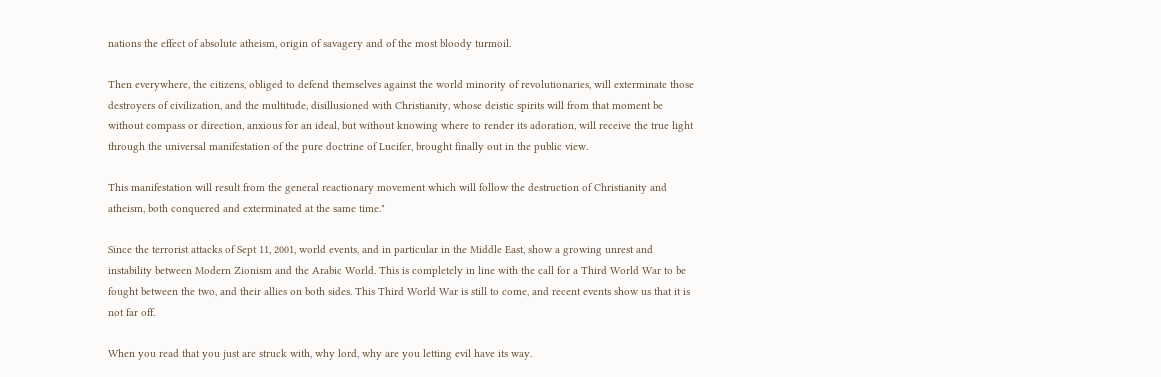nations the effect of absolute atheism, origin of savagery and of the most bloody turmoil.

Then everywhere, the citizens, obliged to defend themselves against the world minority of revolutionaries, will exterminate those destroyers of civilization, and the multitude, disillusioned with Christianity, whose deistic spirits will from that moment be without compass or direction, anxious for an ideal, but without knowing where to render its adoration, will receive the true light through the universal manifestation of the pure doctrine of Lucifer, brought finally out in the public view.

This manifestation will result from the general reactionary movement which will follow the destruction of Christianity and atheism, both conquered and exterminated at the same time."

Since the terrorist attacks of Sept 11, 2001, world events, and in particular in the Middle East, show a growing unrest and instability between Modern Zionism and the Arabic World. This is completely in line with the call for a Third World War to be fought between the two, and their allies on both sides. This Third World War is still to come, and recent events show us that it is not far off.

When you read that you just are struck with, why lord, why are you letting evil have its way.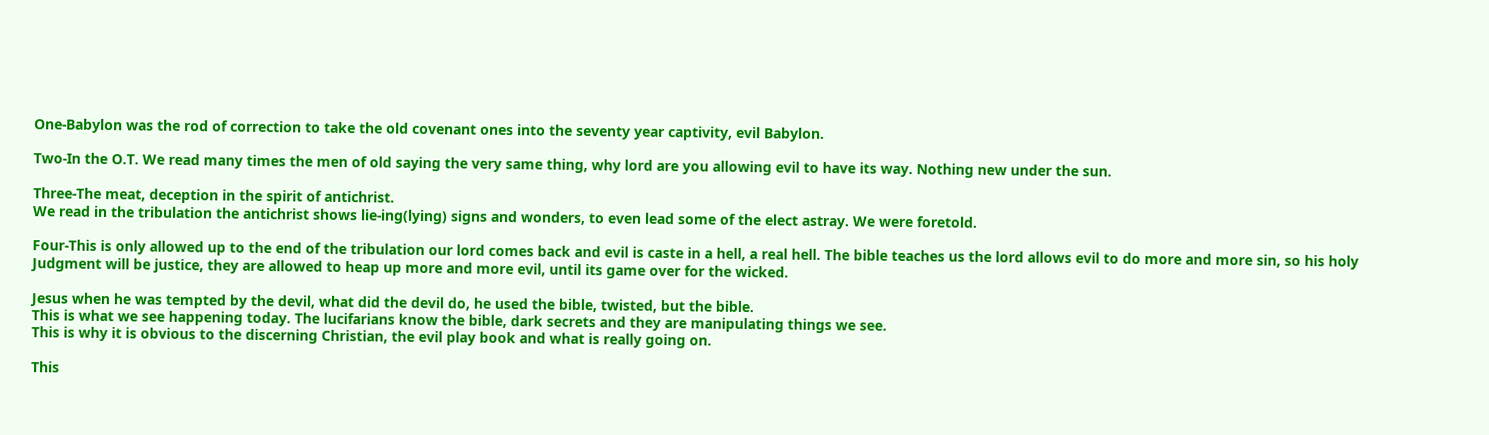One-Babylon was the rod of correction to take the old covenant ones into the seventy year captivity, evil Babylon.

Two-In the O.T. We read many times the men of old saying the very same thing, why lord are you allowing evil to have its way. Nothing new under the sun.

Three-The meat, deception in the spirit of antichrist.
We read in the tribulation the antichrist shows lie-ing(lying) signs and wonders, to even lead some of the elect astray. We were foretold.

Four-This is only allowed up to the end of the tribulation our lord comes back and evil is caste in a hell, a real hell. The bible teaches us the lord allows evil to do more and more sin, so his holy Judgment will be justice, they are allowed to heap up more and more evil, until its game over for the wicked.

Jesus when he was tempted by the devil, what did the devil do, he used the bible, twisted, but the bible.
This is what we see happening today. The lucifarians know the bible, dark secrets and they are manipulating things we see.
This is why it is obvious to the discerning Christian, the evil play book and what is really going on.

This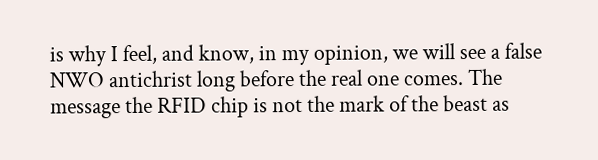is why I feel, and know, in my opinion, we will see a false NWO antichrist long before the real one comes. The message the RFID chip is not the mark of the beast as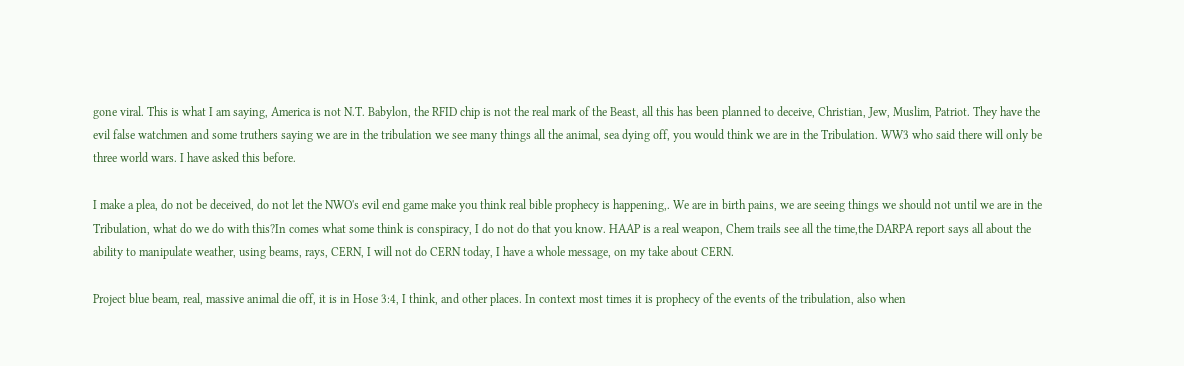gone viral. This is what I am saying, America is not N.T. Babylon, the RFID chip is not the real mark of the Beast, all this has been planned to deceive, Christian, Jew, Muslim, Patriot. They have the evil false watchmen and some truthers saying we are in the tribulation we see many things all the animal, sea dying off, you would think we are in the Tribulation. WW3 who said there will only be three world wars. I have asked this before.

I make a plea, do not be deceived, do not let the NWO's evil end game make you think real bible prophecy is happening,. We are in birth pains, we are seeing things we should not until we are in the Tribulation, what do we do with this?In comes what some think is conspiracy, I do not do that you know. HAAP is a real weapon, Chem trails see all the time,the DARPA report says all about the ability to manipulate weather, using beams, rays, CERN, I will not do CERN today, I have a whole message, on my take about CERN.

Project blue beam, real, massive animal die off, it is in Hose 3:4, I think, and other places. In context most times it is prophecy of the events of the tribulation, also when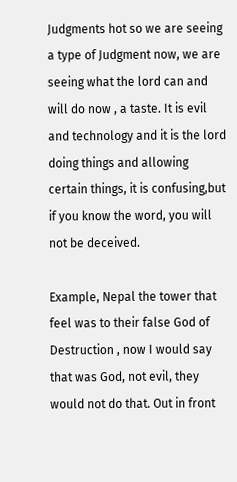Judgments hot so we are seeing a type of Judgment now, we are seeing what the lord can and will do now , a taste. It is evil and technology and it is the lord doing things and allowing certain things, it is confusing,but if you know the word, you will not be deceived.

Example, Nepal the tower that feel was to their false God of Destruction , now I would say that was God, not evil, they would not do that. Out in front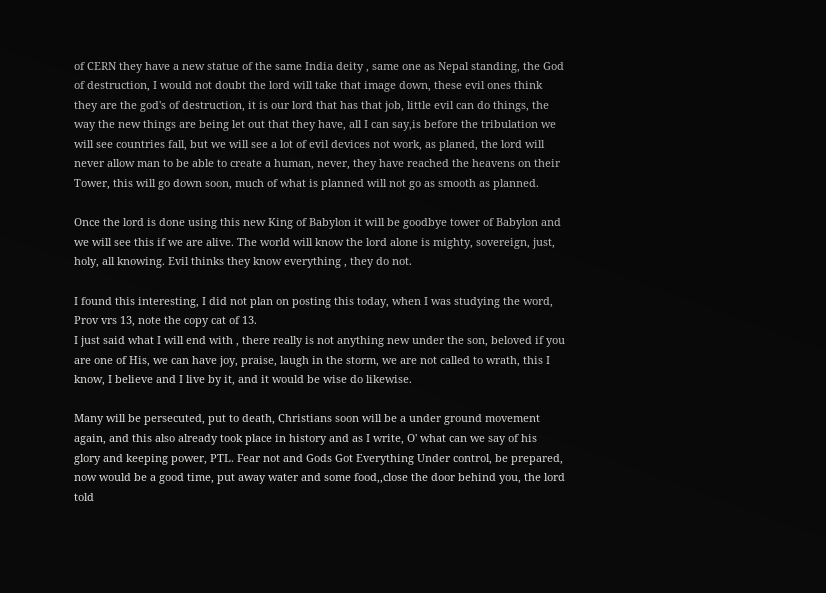of CERN they have a new statue of the same India deity , same one as Nepal standing, the God of destruction, I would not doubt the lord will take that image down, these evil ones think they are the god's of destruction, it is our lord that has that job, little evil can do things, the way the new things are being let out that they have, all I can say,is before the tribulation we will see countries fall, but we will see a lot of evil devices not work, as planed, the lord will never allow man to be able to create a human, never, they have reached the heavens on their Tower, this will go down soon, much of what is planned will not go as smooth as planned.

Once the lord is done using this new King of Babylon it will be goodbye tower of Babylon and we will see this if we are alive. The world will know the lord alone is mighty, sovereign, just, holy, all knowing. Evil thinks they know everything , they do not.

I found this interesting, I did not plan on posting this today, when I was studying the word, Prov vrs 13, note the copy cat of 13.
I just said what I will end with , there really is not anything new under the son, beloved if you are one of His, we can have joy, praise, laugh in the storm, we are not called to wrath, this I know, I believe and I live by it, and it would be wise do likewise.

Many will be persecuted, put to death, Christians soon will be a under ground movement again, and this also already took place in history and as I write, O' what can we say of his glory and keeping power, PTL. Fear not and Gods Got Everything Under control, be prepared, now would be a good time, put away water and some food,,close the door behind you, the lord told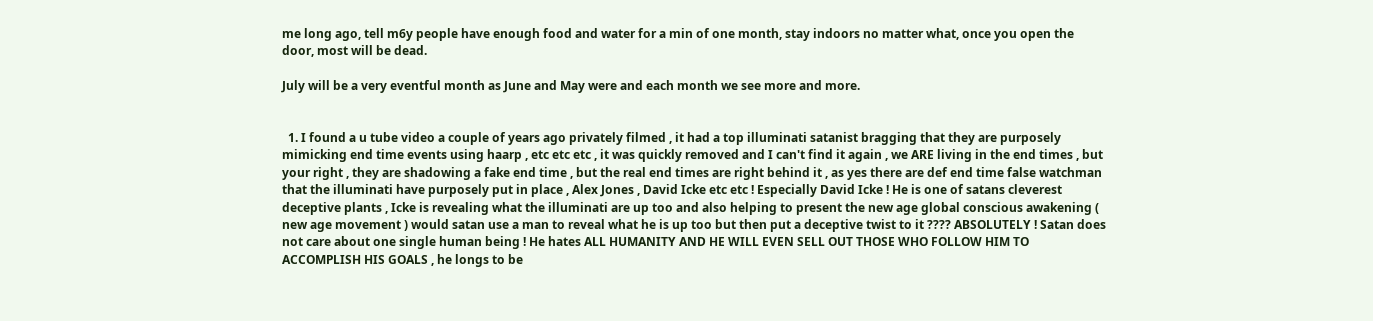me long ago, tell m6y people have enough food and water for a min of one month, stay indoors no matter what, once you open the door, most will be dead.

July will be a very eventful month as June and May were and each month we see more and more.


  1. I found a u tube video a couple of years ago privately filmed , it had a top illuminati satanist bragging that they are purposely mimicking end time events using haarp , etc etc etc , it was quickly removed and I can't find it again , we ARE living in the end times , but your right , they are shadowing a fake end time , but the real end times are right behind it , as yes there are def end time false watchman that the illuminati have purposely put in place , Alex Jones , David Icke etc etc ! Especially David Icke ! He is one of satans cleverest deceptive plants , Icke is revealing what the illuminati are up too and also helping to present the new age global conscious awakening ( new age movement ) would satan use a man to reveal what he is up too but then put a deceptive twist to it ???? ABSOLUTELY ! Satan does not care about one single human being ! He hates ALL HUMANITY AND HE WILL EVEN SELL OUT THOSE WHO FOLLOW HIM TO ACCOMPLISH HIS GOALS , he longs to be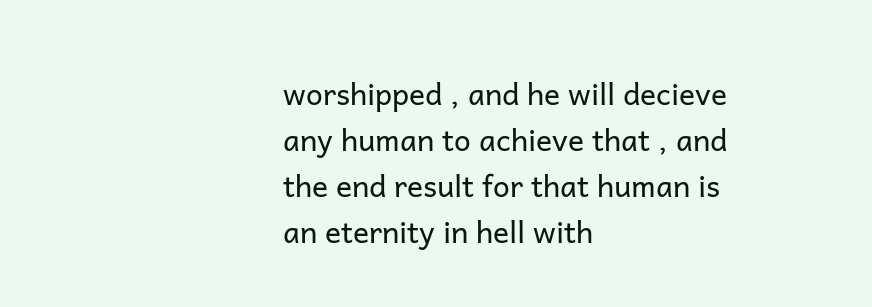worshipped , and he will decieve any human to achieve that , and the end result for that human is an eternity in hell with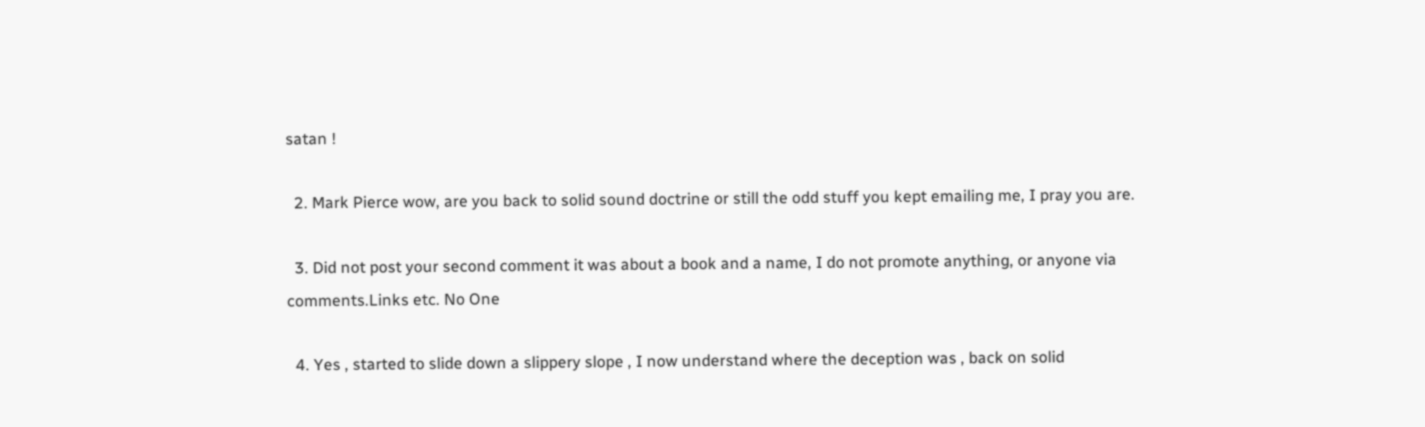satan !

  2. Mark Pierce wow, are you back to solid sound doctrine or still the odd stuff you kept emailing me, I pray you are.

  3. Did not post your second comment it was about a book and a name, I do not promote anything, or anyone via comments.Links etc. No One

  4. Yes , started to slide down a slippery slope , I now understand where the deception was , back on solid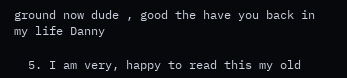ground now dude , good the have you back in my life Danny

  5. I am very, happy to read this my old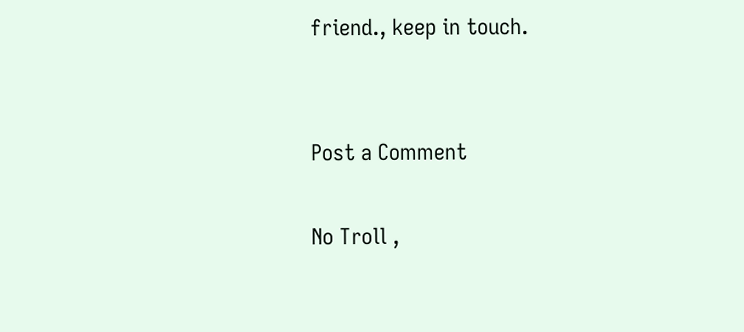friend., keep in touch.


Post a Comment

No Troll ,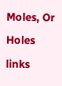Moles, Or Holes links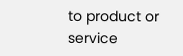to product or service